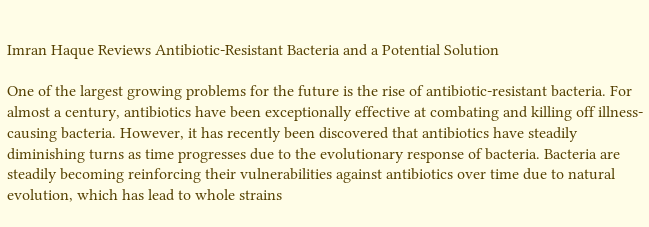Imran Haque Reviews Antibiotic-Resistant Bacteria and a Potential Solution

One of the largest growing problems for the future is the rise of antibiotic-resistant bacteria. For almost a century, antibiotics have been exceptionally effective at combating and killing off illness-causing bacteria. However, it has recently been discovered that antibiotics have steadily diminishing turns as time progresses due to the evolutionary response of bacteria. Bacteria are steadily becoming reinforcing their vulnerabilities against antibiotics over time due to natural evolution, which has lead to whole strains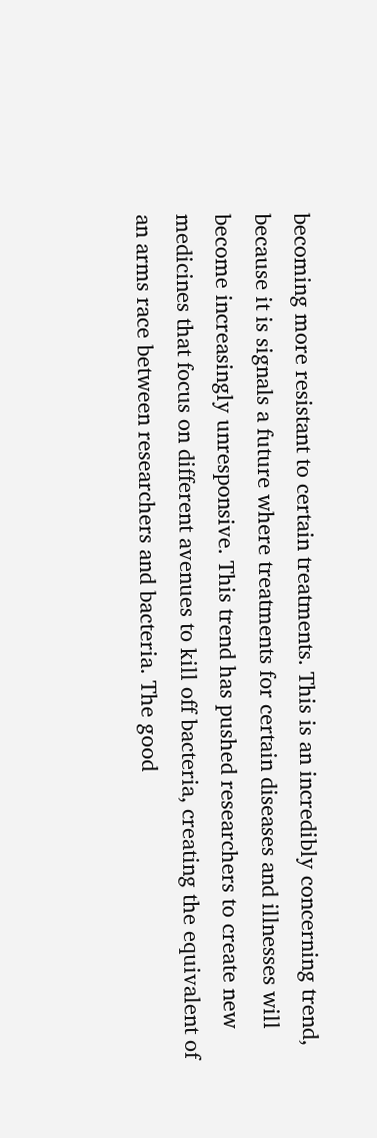becoming more resistant to certain treatments. This is an incredibly concerning trend, because it is signals a future where treatments for certain diseases and illnesses will become increasingly unresponsive. This trend has pushed researchers to create new medicines that focus on different avenues to kill off bacteria, creating the equivalent of an arms race between researchers and bacteria. The good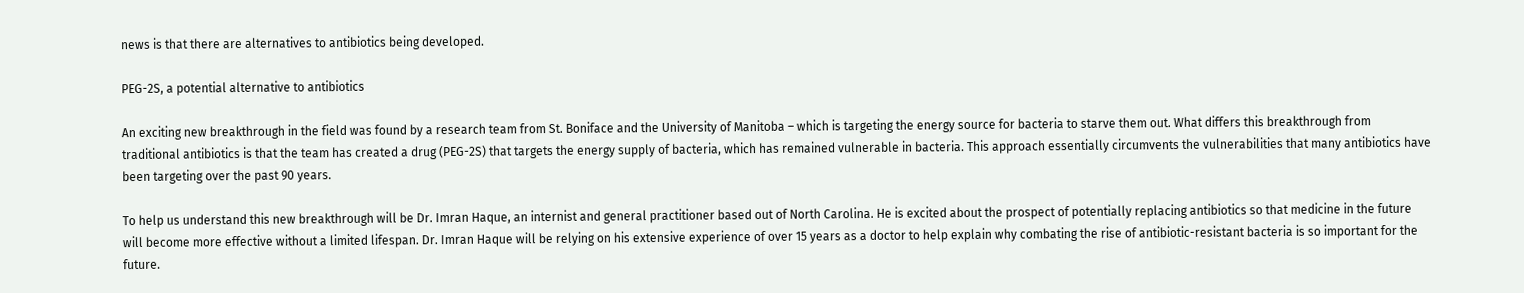news is that there are alternatives to antibiotics being developed.

PEG-2S, a potential alternative to antibiotics

An exciting new breakthrough in the field was found by a research team from St. Boniface and the University of Manitoba – which is targeting the energy source for bacteria to starve them out. What differs this breakthrough from traditional antibiotics is that the team has created a drug (PEG-2S) that targets the energy supply of bacteria, which has remained vulnerable in bacteria. This approach essentially circumvents the vulnerabilities that many antibiotics have been targeting over the past 90 years.

To help us understand this new breakthrough will be Dr. Imran Haque, an internist and general practitioner based out of North Carolina. He is excited about the prospect of potentially replacing antibiotics so that medicine in the future will become more effective without a limited lifespan. Dr. Imran Haque will be relying on his extensive experience of over 15 years as a doctor to help explain why combating the rise of antibiotic-resistant bacteria is so important for the future.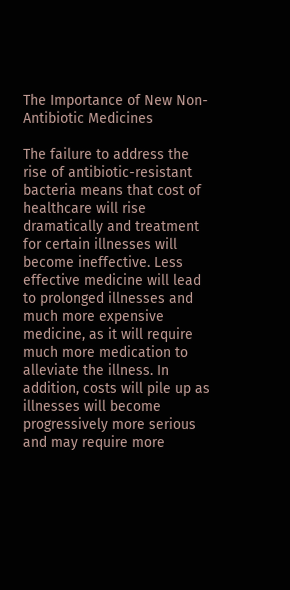The Importance of New Non-Antibiotic Medicines

The failure to address the rise of antibiotic-resistant bacteria means that cost of healthcare will rise dramatically and treatment for certain illnesses will become ineffective. Less effective medicine will lead to prolonged illnesses and much more expensive medicine, as it will require much more medication to alleviate the illness. In addition, costs will pile up as illnesses will become progressively more serious and may require more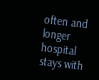often and longer hospital stays with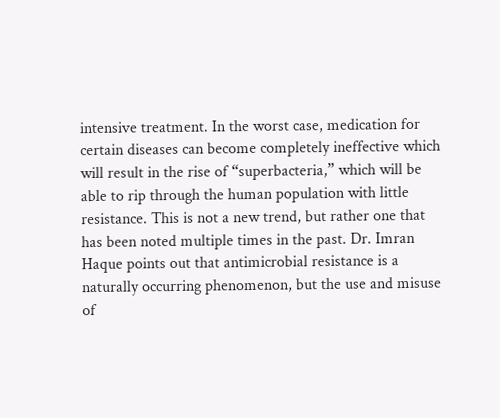intensive treatment. In the worst case, medication for certain diseases can become completely ineffective which will result in the rise of “superbacteria,” which will be able to rip through the human population with little resistance. This is not a new trend, but rather one that has been noted multiple times in the past. Dr. Imran Haque points out that antimicrobial resistance is a naturally occurring phenomenon, but the use and misuse of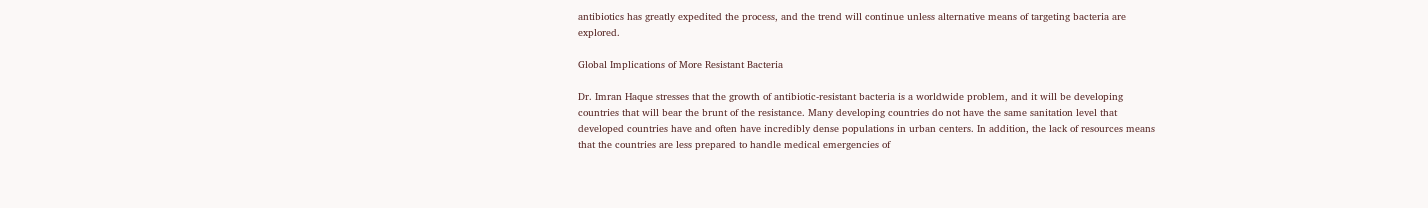antibiotics has greatly expedited the process, and the trend will continue unless alternative means of targeting bacteria are explored.

Global Implications of More Resistant Bacteria

Dr. Imran Haque stresses that the growth of antibiotic-resistant bacteria is a worldwide problem, and it will be developing countries that will bear the brunt of the resistance. Many developing countries do not have the same sanitation level that developed countries have and often have incredibly dense populations in urban centers. In addition, the lack of resources means that the countries are less prepared to handle medical emergencies of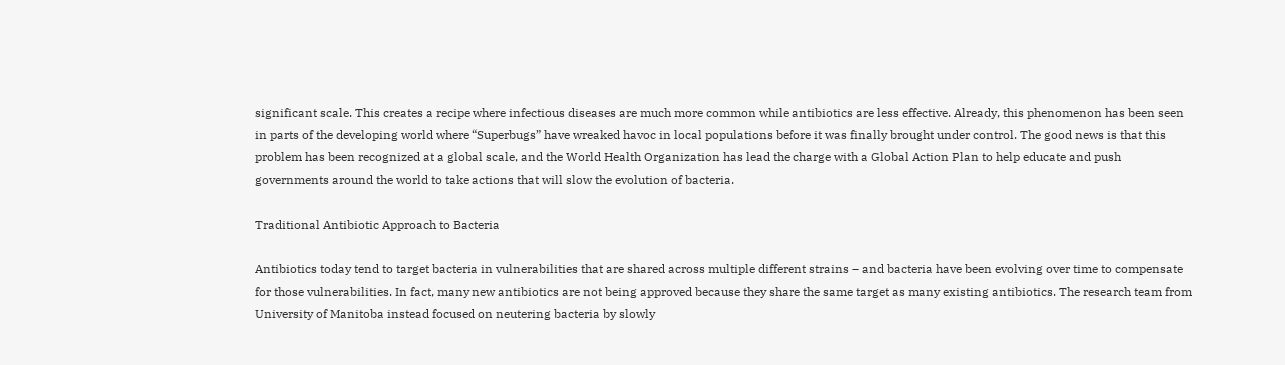significant scale. This creates a recipe where infectious diseases are much more common while antibiotics are less effective. Already, this phenomenon has been seen in parts of the developing world where “Superbugs” have wreaked havoc in local populations before it was finally brought under control. The good news is that this problem has been recognized at a global scale, and the World Health Organization has lead the charge with a Global Action Plan to help educate and push governments around the world to take actions that will slow the evolution of bacteria.

Traditional Antibiotic Approach to Bacteria

Antibiotics today tend to target bacteria in vulnerabilities that are shared across multiple different strains – and bacteria have been evolving over time to compensate for those vulnerabilities. In fact, many new antibiotics are not being approved because they share the same target as many existing antibiotics. The research team from University of Manitoba instead focused on neutering bacteria by slowly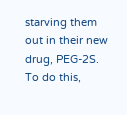starving them out in their new drug, PEG-2S. To do this,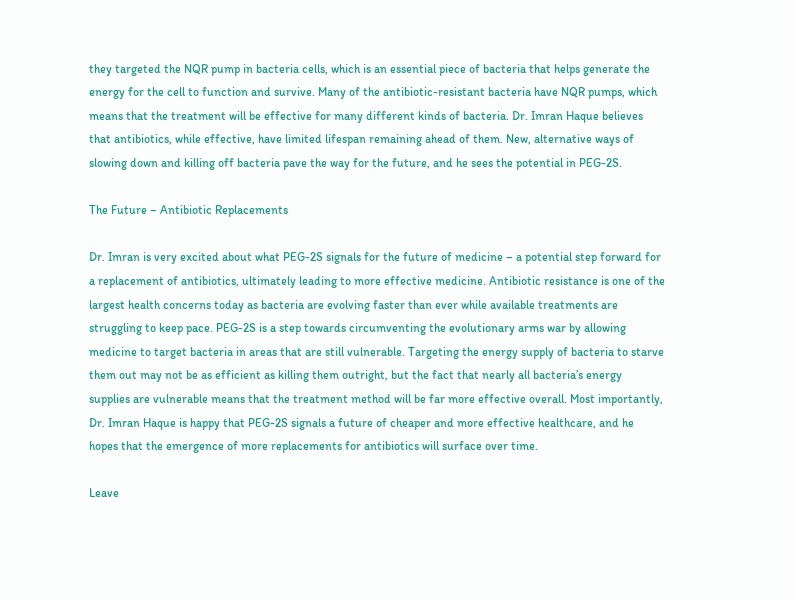they targeted the NQR pump in bacteria cells, which is an essential piece of bacteria that helps generate the energy for the cell to function and survive. Many of the antibiotic-resistant bacteria have NQR pumps, which means that the treatment will be effective for many different kinds of bacteria. Dr. Imran Haque believes that antibiotics, while effective, have limited lifespan remaining ahead of them. New, alternative ways of slowing down and killing off bacteria pave the way for the future, and he sees the potential in PEG-2S.

The Future – Antibiotic Replacements

Dr. Imran is very excited about what PEG-2S signals for the future of medicine – a potential step forward for a replacement of antibiotics, ultimately leading to more effective medicine. Antibiotic resistance is one of the largest health concerns today as bacteria are evolving faster than ever while available treatments are struggling to keep pace. PEG-2S is a step towards circumventing the evolutionary arms war by allowing medicine to target bacteria in areas that are still vulnerable. Targeting the energy supply of bacteria to starve them out may not be as efficient as killing them outright, but the fact that nearly all bacteria’s energy supplies are vulnerable means that the treatment method will be far more effective overall. Most importantly, Dr. Imran Haque is happy that PEG-2S signals a future of cheaper and more effective healthcare, and he hopes that the emergence of more replacements for antibiotics will surface over time.

Leave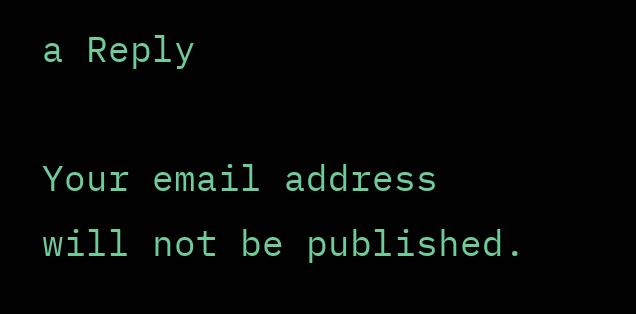a Reply

Your email address will not be published.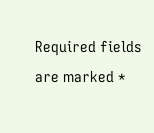Required fields are marked *